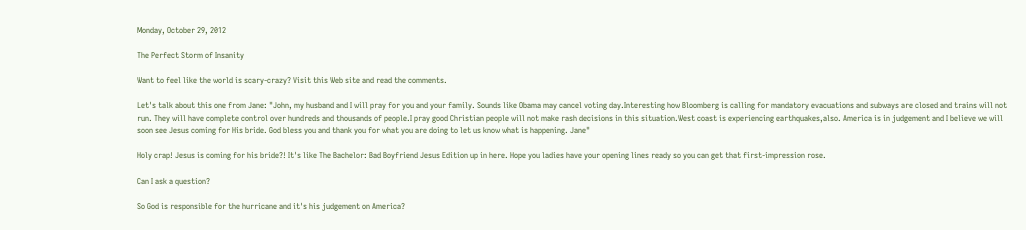Monday, October 29, 2012

The Perfect Storm of Insanity

Want to feel like the world is scary-crazy? Visit this Web site and read the comments.

Let's talk about this one from Jane: "John, my husband and I will pray for you and your family. Sounds like Obama may cancel voting day.Interesting how Bloomberg is calling for mandatory evacuations and subways are closed and trains will not run. They will have complete control over hundreds and thousands of people.I pray good Christian people will not make rash decisions in this situation.West coast is experiencing earthquakes,also. America is in judgement and I believe we will soon see Jesus coming for His bride. God bless you and thank you for what you are doing to let us know what is happening. Jane"

Holy crap! Jesus is coming for his bride?! It's like The Bachelor: Bad Boyfriend Jesus Edition up in here. Hope you ladies have your opening lines ready so you can get that first-impression rose.

Can I ask a question?

So God is responsible for the hurricane and it's his judgement on America?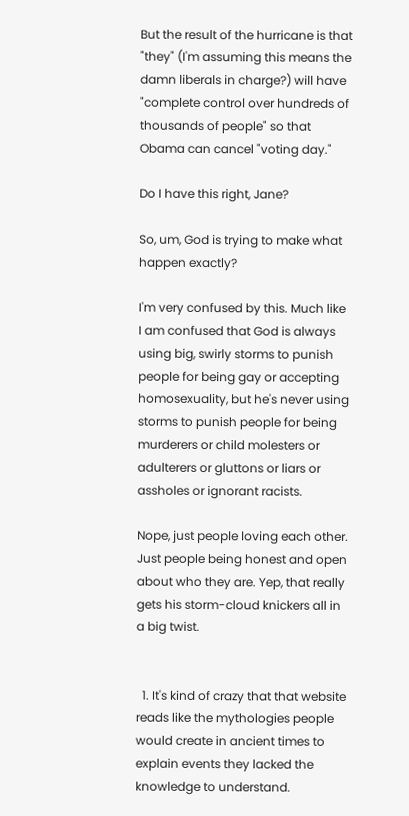But the result of the hurricane is that "they" (I'm assuming this means the damn liberals in charge?) will have "complete control over hundreds of thousands of people" so that Obama can cancel "voting day."

Do I have this right, Jane?

So, um, God is trying to make what happen exactly?

I'm very confused by this. Much like I am confused that God is always using big, swirly storms to punish people for being gay or accepting homosexuality, but he's never using storms to punish people for being murderers or child molesters or adulterers or gluttons or liars or assholes or ignorant racists.

Nope, just people loving each other. Just people being honest and open about who they are. Yep, that really gets his storm-cloud knickers all in a big twist.


  1. It's kind of crazy that that website reads like the mythologies people would create in ancient times to explain events they lacked the knowledge to understand.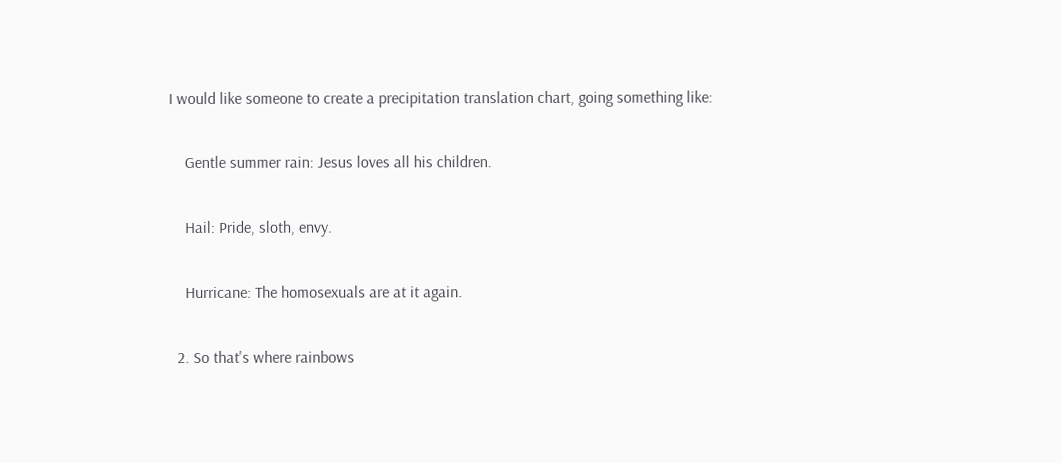I would like someone to create a precipitation translation chart, going something like:

    Gentle summer rain: Jesus loves all his children.

    Hail: Pride, sloth, envy.

    Hurricane: The homosexuals are at it again.

  2. So that's where rainbows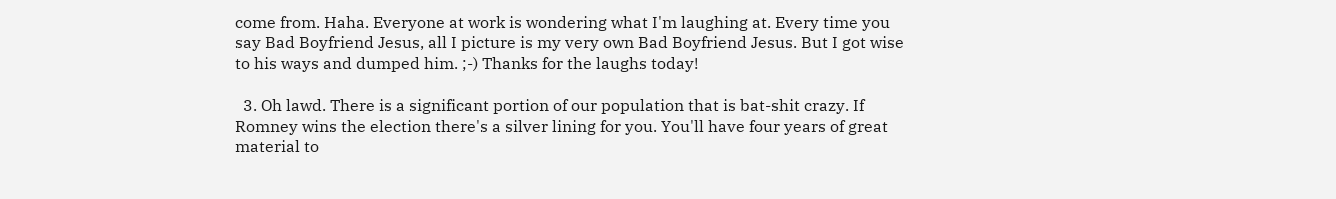come from. Haha. Everyone at work is wondering what I'm laughing at. Every time you say Bad Boyfriend Jesus, all I picture is my very own Bad Boyfriend Jesus. But I got wise to his ways and dumped him. ;-) Thanks for the laughs today!

  3. Oh lawd. There is a significant portion of our population that is bat-shit crazy. If Romney wins the election there's a silver lining for you. You'll have four years of great material to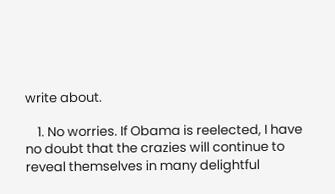write about.

    1. No worries. If Obama is reelected, I have no doubt that the crazies will continue to reveal themselves in many delightful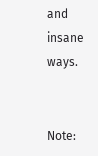and insane ways.


Note: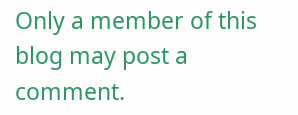Only a member of this blog may post a comment.